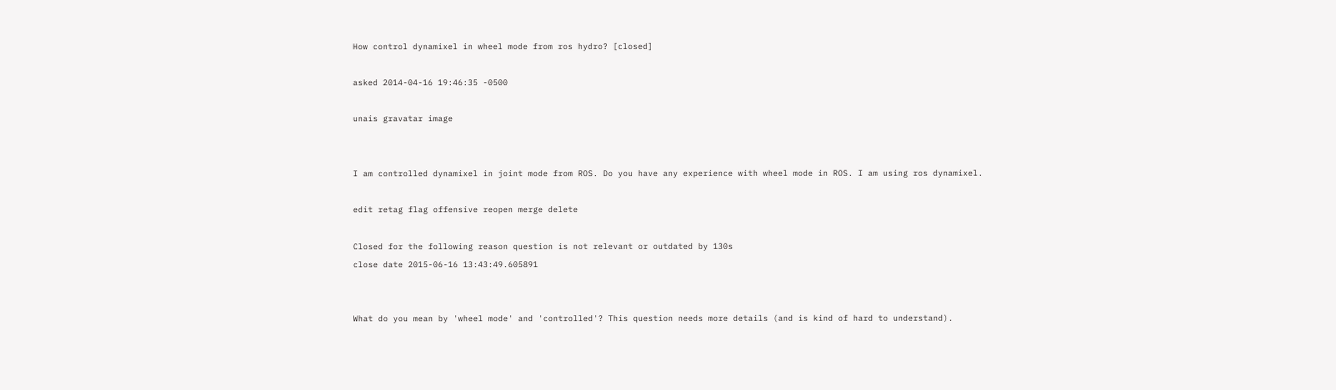How control dynamixel in wheel mode from ros hydro? [closed]

asked 2014-04-16 19:46:35 -0500

unais gravatar image


I am controlled dynamixel in joint mode from ROS. Do you have any experience with wheel mode in ROS. I am using ros dynamixel.

edit retag flag offensive reopen merge delete

Closed for the following reason question is not relevant or outdated by 130s
close date 2015-06-16 13:43:49.605891


What do you mean by 'wheel mode' and 'controlled'? This question needs more details (and is kind of hard to understand).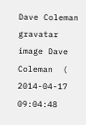Dave Coleman gravatar image Dave Coleman  ( 2014-04-17 09:04:48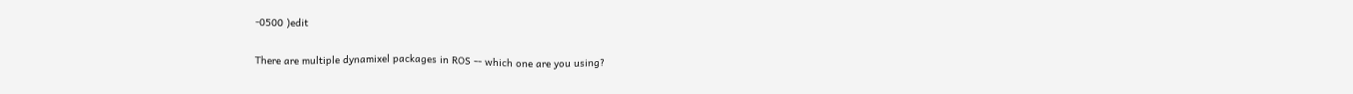-0500 )edit

There are multiple dynamixel packages in ROS -- which one are you using?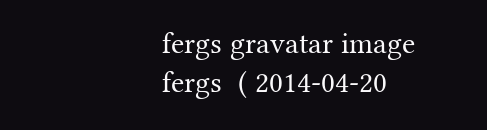fergs gravatar image fergs  ( 2014-04-20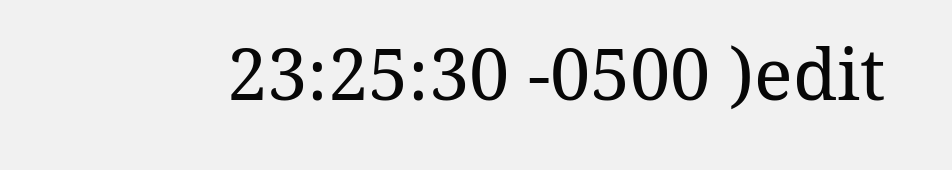23:25:30 -0500 )edit